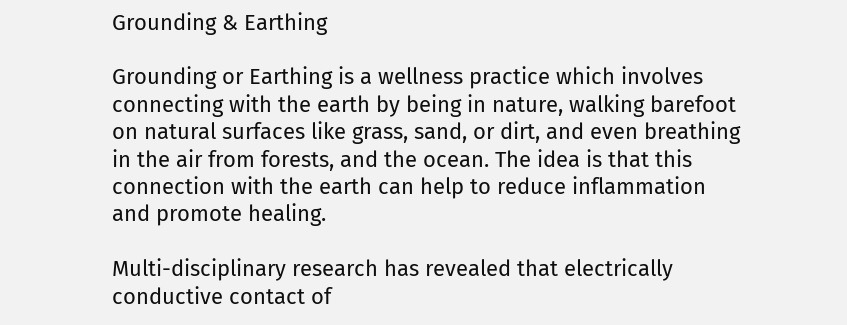Grounding & Earthing

Grounding or Earthing is a wellness practice which involves connecting with the earth by being in nature, walking barefoot on natural surfaces like grass, sand, or dirt, and even breathing in the air from forests, and the ocean. The idea is that this connection with the earth can help to reduce inflammation and promote healing.

Multi-disciplinary research has revealed that electrically conductive contact of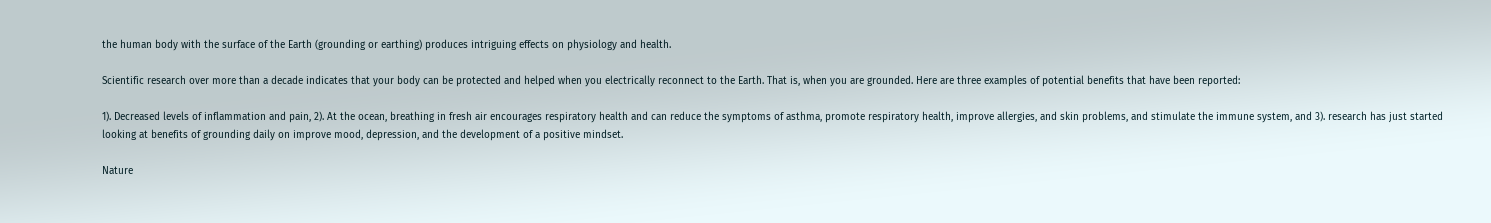the human body with the surface of the Earth (grounding or earthing) produces intriguing effects on physiology and health.

Scientific research over more than a decade indicates that your body can be protected and helped when you electrically reconnect to the Earth. That is, when you are grounded. Here are three examples of potential benefits that have been reported:

1). Decreased levels of inflammation and pain, 2). At the ocean, breathing in fresh air encourages respiratory health and can reduce the symptoms of asthma, promote respiratory health, improve allergies, and skin problems, and stimulate the immune system, and 3). research has just started looking at benefits of grounding daily on improve mood, depression, and the development of a positive mindset.

Nature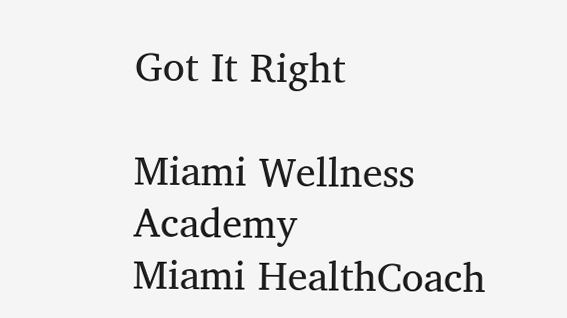Got It Right

Miami Wellness Academy
Miami HealthCoach